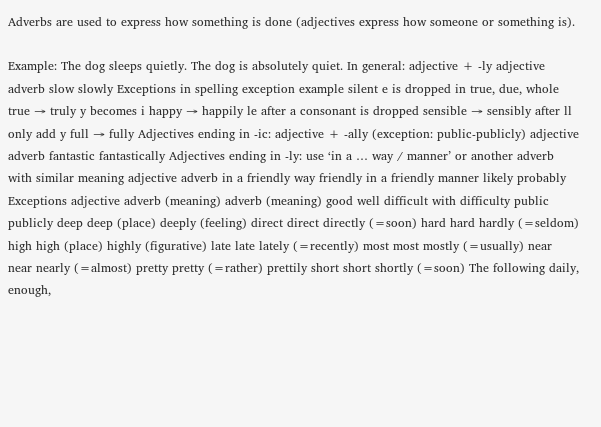Adverbs are used to express how something is done (adjectives express how someone or something is).

Example: The dog sleeps quietly. The dog is absolutely quiet. In general: adjective + -ly adjective adverb slow slowly Exceptions in spelling exception example silent e is dropped in true, due, whole true → truly y becomes i happy → happily le after a consonant is dropped sensible → sensibly after ll only add y full → fully Adjectives ending in -ic: adjective + -ally (exception: public-publicly) adjective adverb fantastic fantastically Adjectives ending in -ly: use ‘in a … way / manner’ or another adverb with similar meaning adjective adverb in a friendly way friendly in a friendly manner likely probably Exceptions adjective adverb (meaning) adverb (meaning) good well difficult with difficulty public publicly deep deep (place) deeply (feeling) direct direct directly (=soon) hard hard hardly (=seldom) high high (place) highly (figurative) late late lately (=recently) most most mostly (=usually) near near nearly (=almost) pretty pretty (=rather) prettily short short shortly (=soon) The following daily, enough,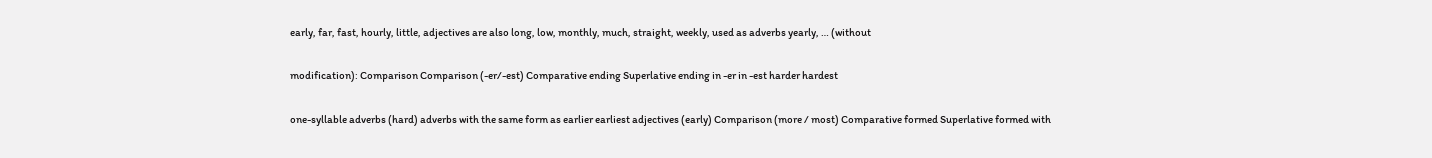early, far, fast, hourly, little, adjectives are also long, low, monthly, much, straight, weekly, used as adverbs yearly, … (without

modification): Comparison Comparison (-er/-est) Comparative ending Superlative ending in -er in -est harder hardest

one-syllable adverbs (hard) adverbs with the same form as earlier earliest adjectives (early) Comparison (more / most) Comparative formed Superlative formed with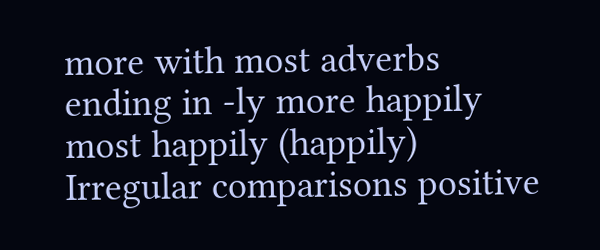more with most adverbs ending in -ly more happily most happily (happily) Irregular comparisons positive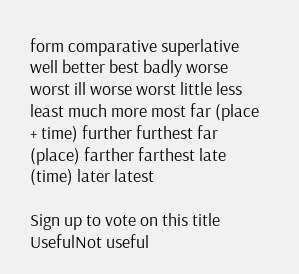form comparative superlative well better best badly worse worst ill worse worst little less least much more most far (place + time) further furthest far (place) farther farthest late (time) later latest

Sign up to vote on this title
UsefulNot useful